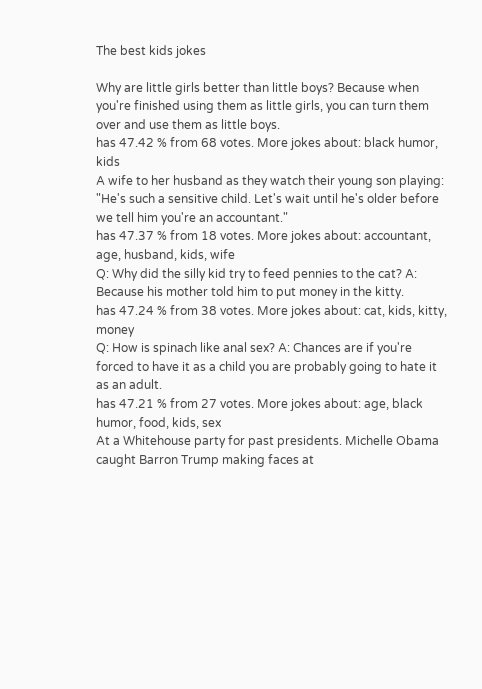The best kids jokes

Why are little girls better than little boys? Because when you're finished using them as little girls, you can turn them over and use them as little boys.
has 47.42 % from 68 votes. More jokes about: black humor, kids
A wife to her husband as they watch their young son playing: "He's such a sensitive child. Let's wait until he's older before we tell him you're an accountant."
has 47.37 % from 18 votes. More jokes about: accountant, age, husband, kids, wife
Q: Why did the silly kid try to feed pennies to the cat? A: Because his mother told him to put money in the kitty.
has 47.24 % from 38 votes. More jokes about: cat, kids, kitty, money
Q: How is spinach like anal sex? A: Chances are if you're forced to have it as a child you are probably going to hate it as an adult.
has 47.21 % from 27 votes. More jokes about: age, black humor, food, kids, sex
At a Whitehouse party for past presidents. Michelle Obama caught Barron Trump making faces at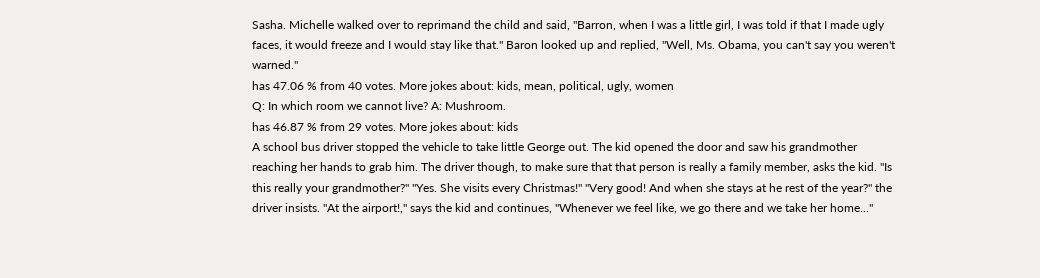Sasha. Michelle walked over to reprimand the child and said, "Barron, when I was a little girl, I was told if that I made ugly faces, it would freeze and I would stay like that." Baron looked up and replied, "Well, Ms. Obama, you can't say you weren't warned."
has 47.06 % from 40 votes. More jokes about: kids, mean, political, ugly, women
Q: In which room we cannot live? A: Mushroom.
has 46.87 % from 29 votes. More jokes about: kids
A school bus driver stopped the vehicle to take little George out. The kid opened the door and saw his grandmother reaching her hands to grab him. The driver though, to make sure that that person is really a family member, asks the kid. "Is this really your grandmother?" "Yes. She visits every Christmas!" "Very good! And when she stays at he rest of the year?" the driver insists. "At the airport!," says the kid and continues, "Whenever we feel like, we go there and we take her home..."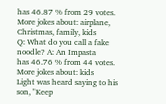has 46.87 % from 29 votes. More jokes about: airplane, Christmas, family, kids
Q: What do you call a fake noodle? A: An Impasta
has 46.76 % from 44 votes. More jokes about: kids
Light was heard saying to his son, "Keep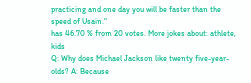practicing and one day you will be faster than the speed of Usain."
has 46.70 % from 20 votes. More jokes about: athlete, kids
Q: Why does Michael Jackson like twenty five-year-olds? A: Because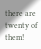there are twenty of them!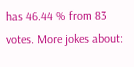has 46.44 % from 83 votes. More jokes about: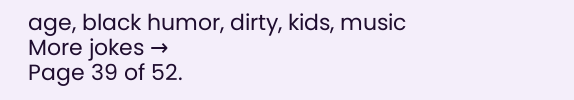age, black humor, dirty, kids, music
More jokes →
Page 39 of 52.